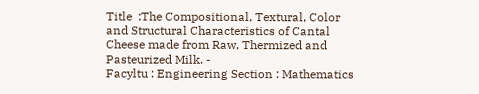Title  :The Compositional, Textural, Color and Structural Characteristics of Cantal Cheese made from Raw, Thermized and Pasteurized Milk. -
Facyltu : Engineering Section : Mathematics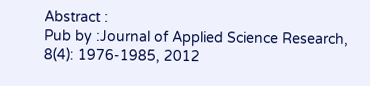Abstract :
Pub by :Journal of Applied Science Research, 8(4): 1976-1985, 2012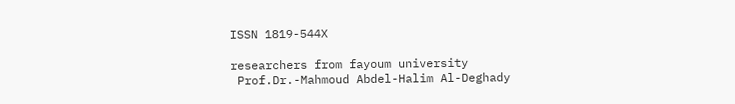ISSN 1819-544X

researchers from fayoum university
 Prof.Dr.-Mahmoud Abdel-Halim Al-Deghady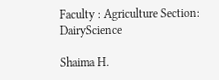Faculty : Agriculture Section: DairyScience

Shaima H.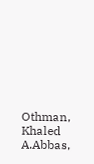Othman, Khaled A.Abbas,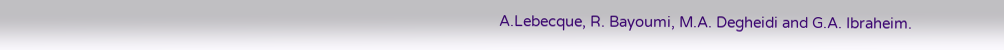A.Lebecque, R. Bayoumi, M.A. Degheidi and G.A. Ibraheim.